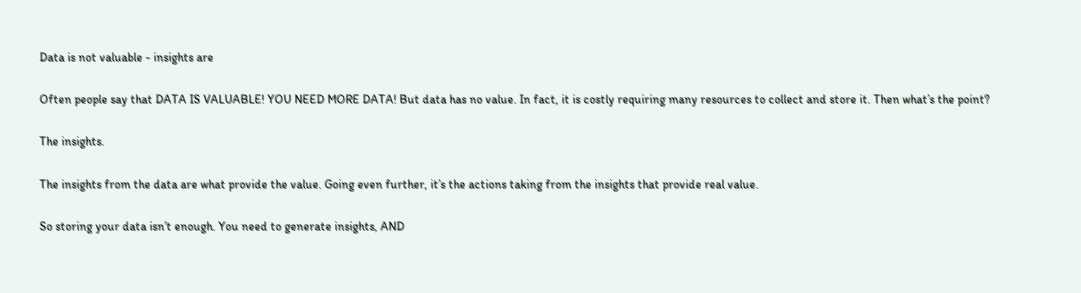Data is not valuable - insights are

Often people say that DATA IS VALUABLE! YOU NEED MORE DATA! But data has no value. In fact, it is costly requiring many resources to collect and store it. Then what’s the point?

The insights.

The insights from the data are what provide the value. Going even further, it’s the actions taking from the insights that provide real value.

So storing your data isn’t enough. You need to generate insights, AND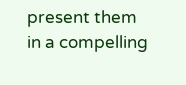present them in a compelling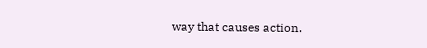way that causes action.